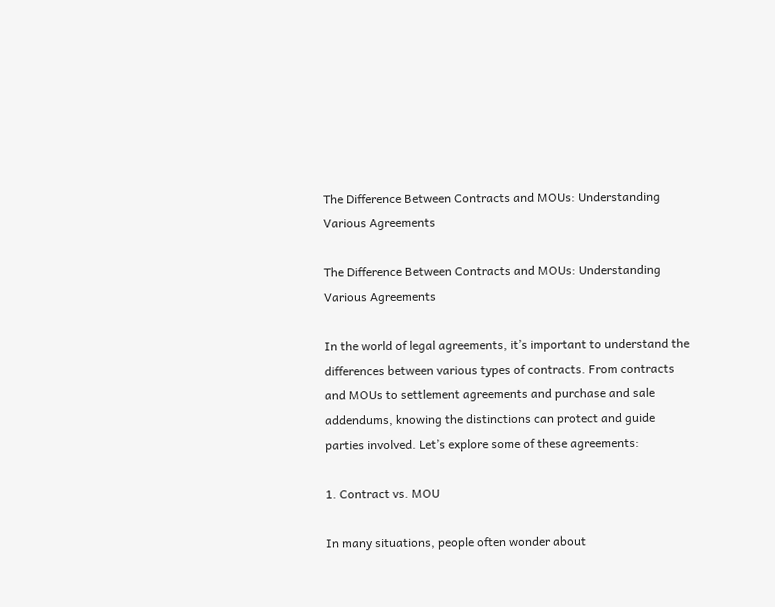The Difference Between Contracts and MOUs: Understanding Various Agreements

The Difference Between Contracts and MOUs: Understanding Various Agreements

In the world of legal agreements, it’s important to understand the differences between various types of contracts. From contracts and MOUs to settlement agreements and purchase and sale addendums, knowing the distinctions can protect and guide parties involved. Let’s explore some of these agreements:

1. Contract vs. MOU

In many situations, people often wonder about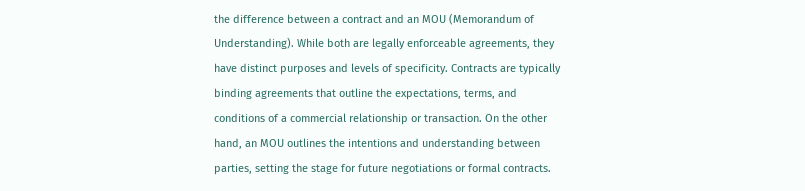the difference between a contract and an MOU (Memorandum of Understanding). While both are legally enforceable agreements, they have distinct purposes and levels of specificity. Contracts are typically binding agreements that outline the expectations, terms, and conditions of a commercial relationship or transaction. On the other hand, an MOU outlines the intentions and understanding between parties, setting the stage for future negotiations or formal contracts.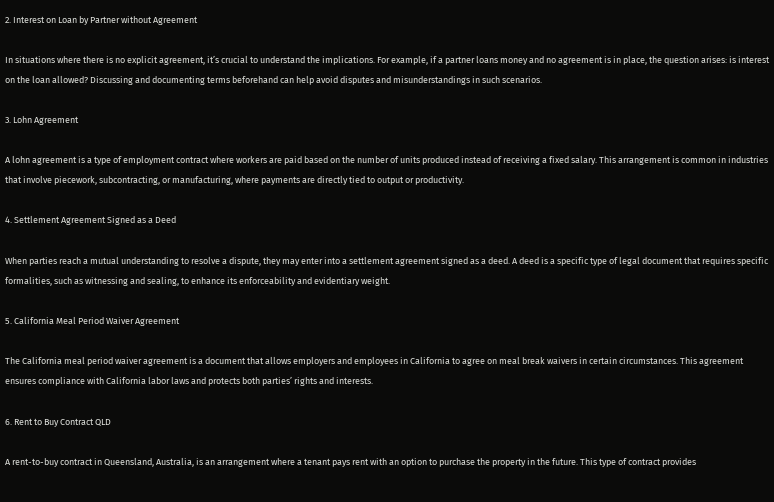2. Interest on Loan by Partner without Agreement

In situations where there is no explicit agreement, it’s crucial to understand the implications. For example, if a partner loans money and no agreement is in place, the question arises: is interest on the loan allowed? Discussing and documenting terms beforehand can help avoid disputes and misunderstandings in such scenarios.

3. Lohn Agreement

A lohn agreement is a type of employment contract where workers are paid based on the number of units produced instead of receiving a fixed salary. This arrangement is common in industries that involve piecework, subcontracting, or manufacturing, where payments are directly tied to output or productivity.

4. Settlement Agreement Signed as a Deed

When parties reach a mutual understanding to resolve a dispute, they may enter into a settlement agreement signed as a deed. A deed is a specific type of legal document that requires specific formalities, such as witnessing and sealing, to enhance its enforceability and evidentiary weight.

5. California Meal Period Waiver Agreement

The California meal period waiver agreement is a document that allows employers and employees in California to agree on meal break waivers in certain circumstances. This agreement ensures compliance with California labor laws and protects both parties’ rights and interests.

6. Rent to Buy Contract QLD

A rent-to-buy contract in Queensland, Australia, is an arrangement where a tenant pays rent with an option to purchase the property in the future. This type of contract provides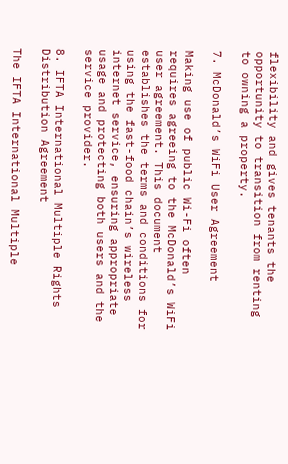flexibility and gives tenants the opportunity to transition from renting to owning a property.

7. McDonald’s WiFi User Agreement

Making use of public Wi-Fi often requires agreeing to the McDonald’s WiFi user agreement. This document establishes the terms and conditions for using the fast-food chain’s wireless internet service, ensuring appropriate usage and protecting both users and the service provider.

8. IFTA International Multiple Rights Distribution Agreement

The IFTA International Multiple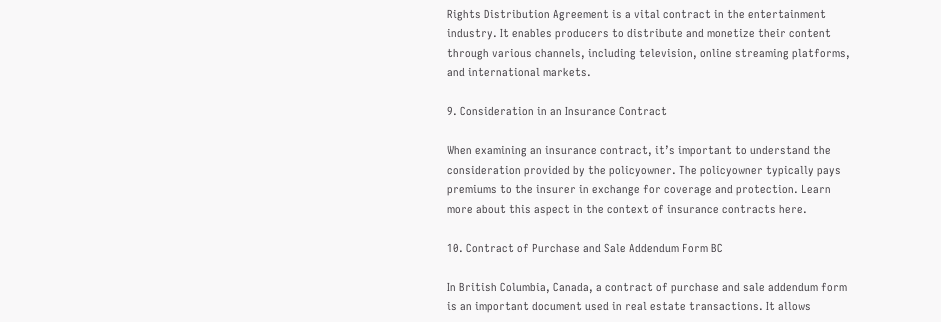Rights Distribution Agreement is a vital contract in the entertainment industry. It enables producers to distribute and monetize their content through various channels, including television, online streaming platforms, and international markets.

9. Consideration in an Insurance Contract

When examining an insurance contract, it’s important to understand the consideration provided by the policyowner. The policyowner typically pays premiums to the insurer in exchange for coverage and protection. Learn more about this aspect in the context of insurance contracts here.

10. Contract of Purchase and Sale Addendum Form BC

In British Columbia, Canada, a contract of purchase and sale addendum form is an important document used in real estate transactions. It allows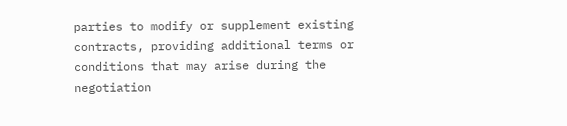parties to modify or supplement existing contracts, providing additional terms or conditions that may arise during the negotiation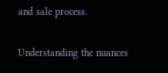and sale process.

Understanding the nuances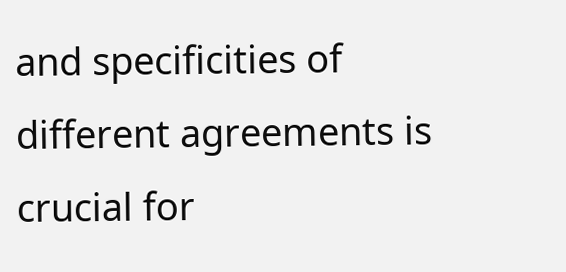and specificities of different agreements is crucial for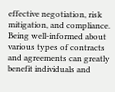effective negotiation, risk mitigation, and compliance. Being well-informed about various types of contracts and agreements can greatly benefit individuals and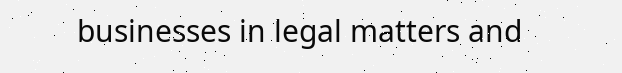businesses in legal matters and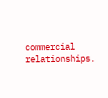commercial relationships.